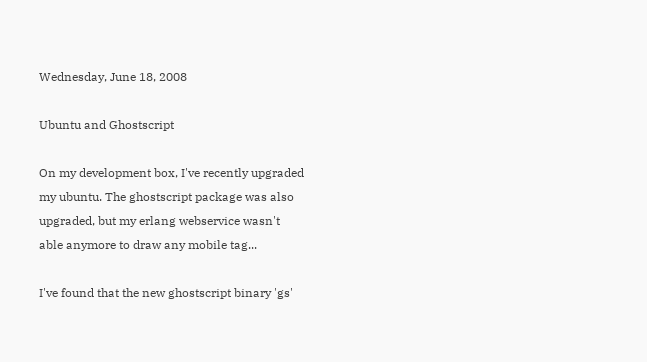Wednesday, June 18, 2008

Ubuntu and Ghostscript

On my development box, I've recently upgraded my ubuntu. The ghostscript package was also upgraded, but my erlang webservice wasn't able anymore to draw any mobile tag...

I've found that the new ghostscript binary 'gs'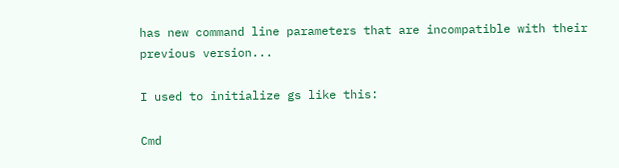has new command line parameters that are incompatible with their previous version...

I used to initialize gs like this:

Cmd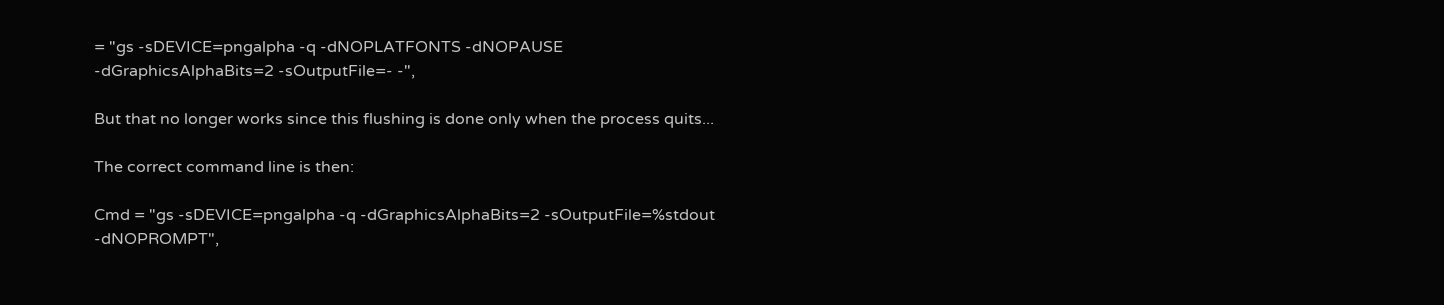= "gs -sDEVICE=pngalpha -q -dNOPLATFONTS -dNOPAUSE -dGraphicsAlphaBits=2 -sOutputFile=- -",

But that no longer works since this flushing is done only when the process quits...

The correct command line is then:

Cmd = "gs -sDEVICE=pngalpha -q -dGraphicsAlphaBits=2 -sOutputFile=%stdout -dNOPROMPT",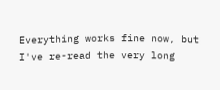Everything works fine now, but I've re-read the very long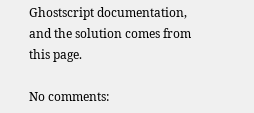Ghostscript documentation, and the solution comes from this page.

No comments: